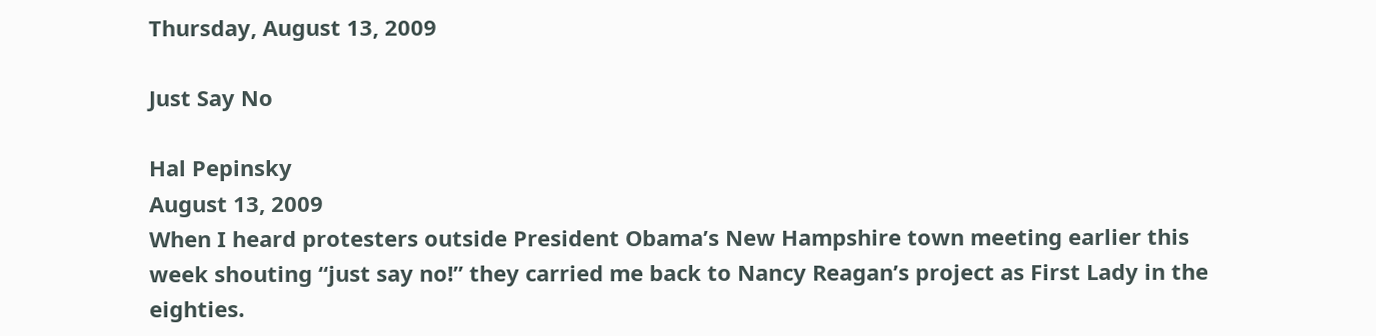Thursday, August 13, 2009

Just Say No

Hal Pepinsky
August 13, 2009
When I heard protesters outside President Obama’s New Hampshire town meeting earlier this week shouting “just say no!” they carried me back to Nancy Reagan’s project as First Lady in the eighties.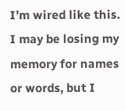I’m wired like this. I may be losing my memory for names or words, but I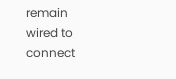remain wired to connect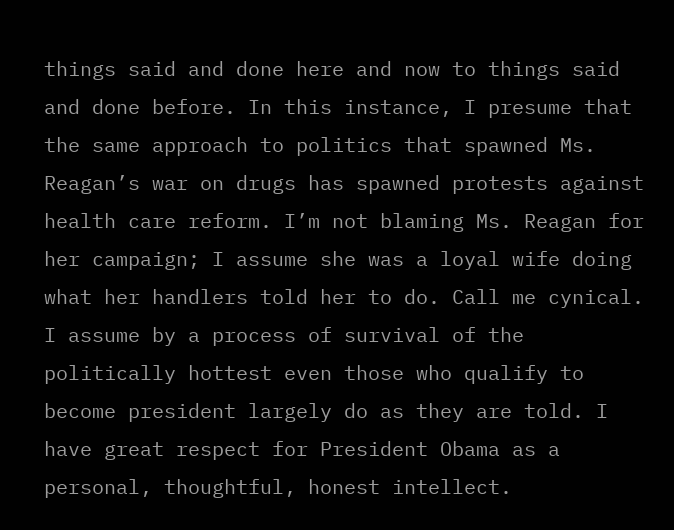things said and done here and now to things said and done before. In this instance, I presume that the same approach to politics that spawned Ms. Reagan’s war on drugs has spawned protests against health care reform. I’m not blaming Ms. Reagan for her campaign; I assume she was a loyal wife doing what her handlers told her to do. Call me cynical. I assume by a process of survival of the politically hottest even those who qualify to become president largely do as they are told. I have great respect for President Obama as a personal, thoughtful, honest intellect.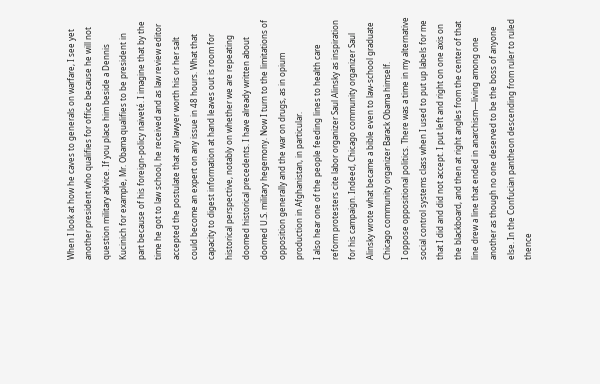When I look at how he caves to generals on warfare, I see yet another president who qualifies for office because he will not question military advice. If you place him beside a Dennis Kucinich for example, Mr. Obama qualifies to be president in part because of his foreign-policy naiveté. I imagine that by the time he got to law school, he received and as law review editor accepted the postulate that any lawyer worth his or her salt could become an expert on any issue in 48 hours. What that capacity to digest information at hand leaves out is room for historical perspective, notably on whether we are repeating doomed historical precedents. I have already written about doomed U.S. military hegemony. Now I turn to the limitations of opposition generally and the war on drugs, as in opium production in Afghanistan, in particular.
I also hear one of the people feeding lines to health care reform protesters cite labor organizer Saul Alinsky as inspiration for his campaign. Indeed, Chicago community organizer Saul Alinsky wrote what became a bible even to law-school graduate Chicago community organizer Barack Obama himself.
I oppose oppositional politics. There was a time in my alternative social control systems class when I used to put up labels for me that I did and did not accept. I put left and right on one axis on the blackboard, and then at right angles from the center of that line drew a line that ended in anarchism—living among one another as though no one deserved to be the boss of anyone else. In the Confucian pantheon descending from ruler to ruled thence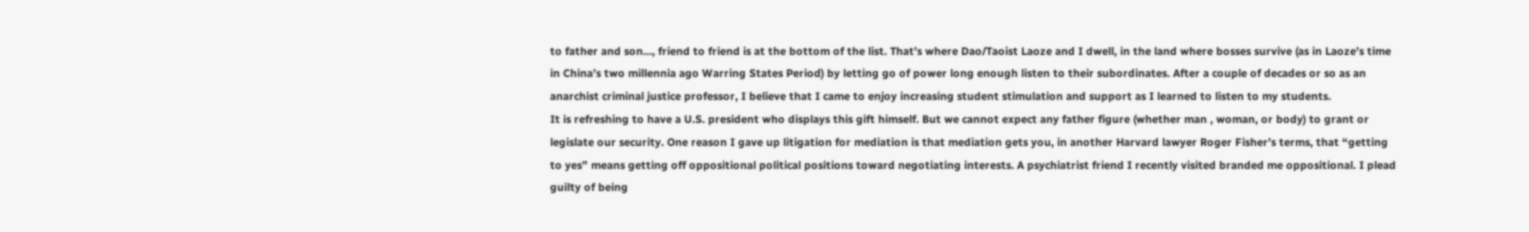to father and son…, friend to friend is at the bottom of the list. That’s where Dao/Taoist Laoze and I dwell, in the land where bosses survive (as in Laoze’s time in China’s two millennia ago Warring States Period) by letting go of power long enough listen to their subordinates. After a couple of decades or so as an anarchist criminal justice professor, I believe that I came to enjoy increasing student stimulation and support as I learned to listen to my students.
It is refreshing to have a U.S. president who displays this gift himself. But we cannot expect any father figure (whether man , woman, or body) to grant or legislate our security. One reason I gave up litigation for mediation is that mediation gets you, in another Harvard lawyer Roger Fisher’s terms, that “getting to yes” means getting off oppositional political positions toward negotiating interests. A psychiatrist friend I recently visited branded me oppositional. I plead guilty of being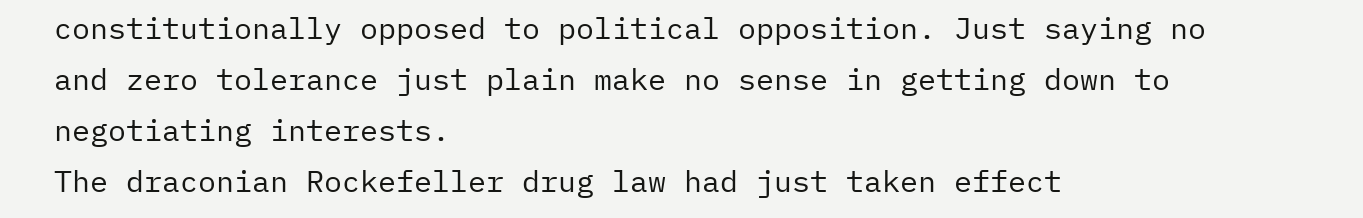constitutionally opposed to political opposition. Just saying no and zero tolerance just plain make no sense in getting down to negotiating interests.
The draconian Rockefeller drug law had just taken effect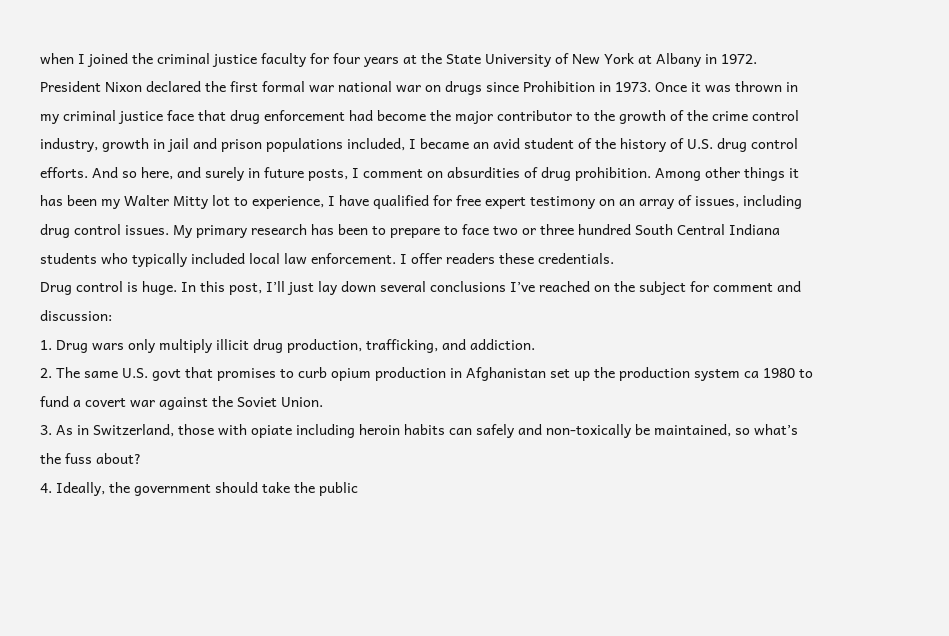when I joined the criminal justice faculty for four years at the State University of New York at Albany in 1972. President Nixon declared the first formal war national war on drugs since Prohibition in 1973. Once it was thrown in my criminal justice face that drug enforcement had become the major contributor to the growth of the crime control industry, growth in jail and prison populations included, I became an avid student of the history of U.S. drug control efforts. And so here, and surely in future posts, I comment on absurdities of drug prohibition. Among other things it has been my Walter Mitty lot to experience, I have qualified for free expert testimony on an array of issues, including drug control issues. My primary research has been to prepare to face two or three hundred South Central Indiana students who typically included local law enforcement. I offer readers these credentials.
Drug control is huge. In this post, I’ll just lay down several conclusions I’ve reached on the subject for comment and discussion:
1. Drug wars only multiply illicit drug production, trafficking, and addiction.
2. The same U.S. govt that promises to curb opium production in Afghanistan set up the production system ca 1980 to fund a covert war against the Soviet Union.
3. As in Switzerland, those with opiate including heroin habits can safely and non-toxically be maintained, so what’s the fuss about?
4. Ideally, the government should take the public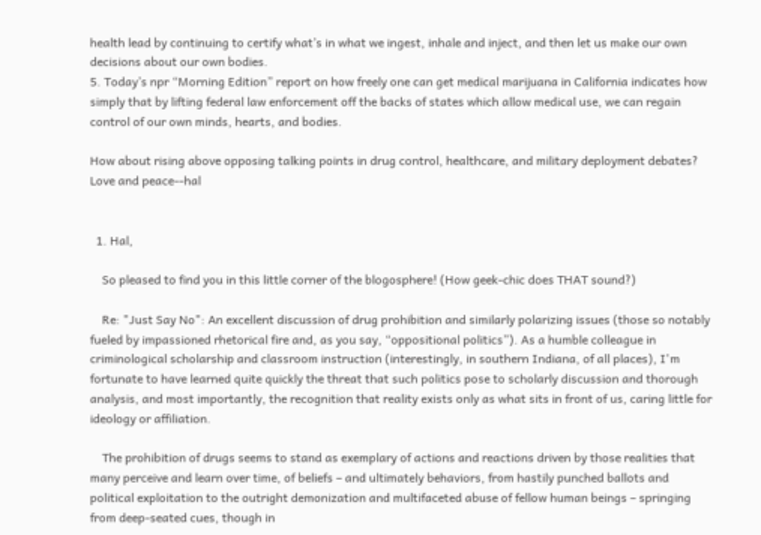health lead by continuing to certify what’s in what we ingest, inhale and inject, and then let us make our own decisions about our own bodies.
5. Today’s npr “Morning Edition” report on how freely one can get medical marijuana in California indicates how simply that by lifting federal law enforcement off the backs of states which allow medical use, we can regain control of our own minds, hearts, and bodies.

How about rising above opposing talking points in drug control, healthcare, and military deployment debates?
Love and peace--hal


  1. Hal,

    So pleased to find you in this little corner of the blogosphere! (How geek-chic does THAT sound?)

    Re: "Just Say No": An excellent discussion of drug prohibition and similarly polarizing issues (those so notably fueled by impassioned rhetorical fire and, as you say, “oppositional politics”). As a humble colleague in criminological scholarship and classroom instruction (interestingly, in southern Indiana, of all places), I'm fortunate to have learned quite quickly the threat that such politics pose to scholarly discussion and thorough analysis, and most importantly, the recognition that reality exists only as what sits in front of us, caring little for ideology or affiliation.

    The prohibition of drugs seems to stand as exemplary of actions and reactions driven by those realities that many perceive and learn over time, of beliefs – and ultimately behaviors, from hastily punched ballots and political exploitation to the outright demonization and multifaceted abuse of fellow human beings – springing from deep-seated cues, though in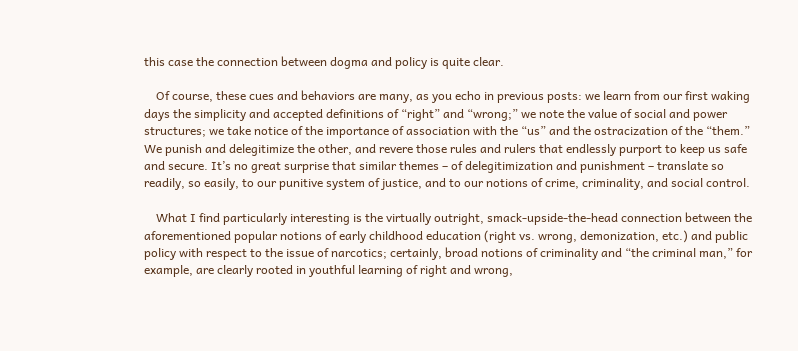this case the connection between dogma and policy is quite clear.

    Of course, these cues and behaviors are many, as you echo in previous posts: we learn from our first waking days the simplicity and accepted definitions of “right” and “wrong;” we note the value of social and power structures; we take notice of the importance of association with the “us” and the ostracization of the “them.” We punish and delegitimize the other, and revere those rules and rulers that endlessly purport to keep us safe and secure. It’s no great surprise that similar themes – of delegitimization and punishment – translate so readily, so easily, to our punitive system of justice, and to our notions of crime, criminality, and social control.

    What I find particularly interesting is the virtually outright, smack-upside-the-head connection between the aforementioned popular notions of early childhood education (right vs. wrong, demonization, etc.) and public policy with respect to the issue of narcotics; certainly, broad notions of criminality and “the criminal man,” for example, are clearly rooted in youthful learning of right and wrong,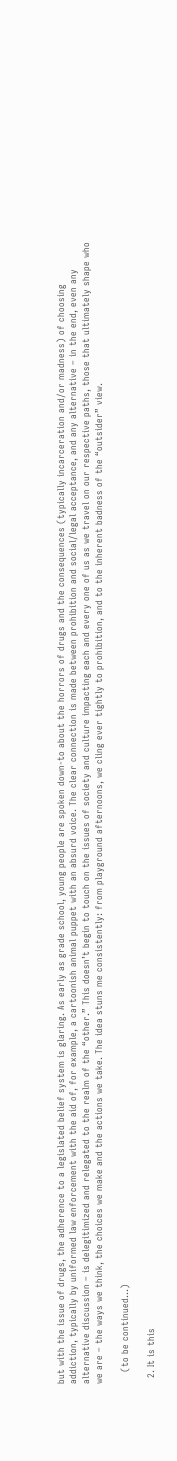but with the issue of drugs, the adherence to a legislated belief system is glaring. As early as grade school, young people are spoken down-to about the horrors of drugs and the consequences (typically incarceration and/or madness) of choosing addiction, typically by uniformed law enforcement with the aid of, for example, a cartoonish animal puppet with an absurd voice. The clear connection is made between prohibition and social/legal acceptance, and any alternative – in the end, even any alternative discussion – is delegitimized and relegated to the realm of the “other.” This doesn’t begin to touch on the issues of society and culture impacting each and every one of us as we travel on our respective paths, those that ultimately shape who we are – the ways we think, the choices we make and the actions we take. The idea stuns me consistently: from playground afternoons, we cling ever tightly to prohibition, and to the inherent badness of the “outsider” view.

    (to be continued...)

  2. It is this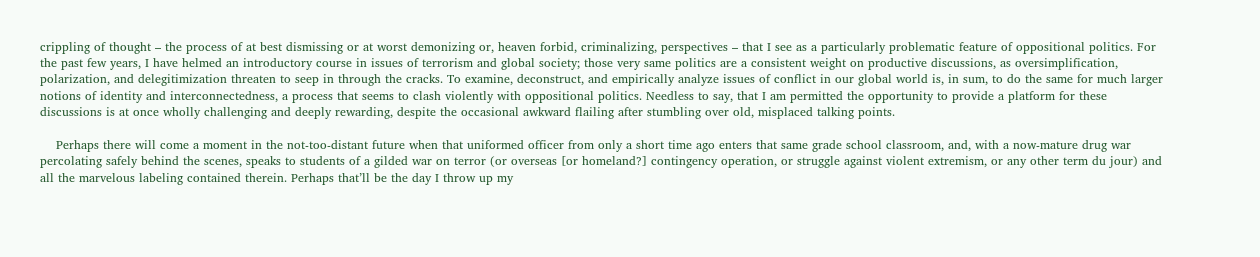crippling of thought – the process of at best dismissing or at worst demonizing or, heaven forbid, criminalizing, perspectives – that I see as a particularly problematic feature of oppositional politics. For the past few years, I have helmed an introductory course in issues of terrorism and global society; those very same politics are a consistent weight on productive discussions, as oversimplification, polarization, and delegitimization threaten to seep in through the cracks. To examine, deconstruct, and empirically analyze issues of conflict in our global world is, in sum, to do the same for much larger notions of identity and interconnectedness, a process that seems to clash violently with oppositional politics. Needless to say, that I am permitted the opportunity to provide a platform for these discussions is at once wholly challenging and deeply rewarding, despite the occasional awkward flailing after stumbling over old, misplaced talking points.

    Perhaps there will come a moment in the not-too-distant future when that uniformed officer from only a short time ago enters that same grade school classroom, and, with a now-mature drug war percolating safely behind the scenes, speaks to students of a gilded war on terror (or overseas [or homeland?] contingency operation, or struggle against violent extremism, or any other term du jour) and all the marvelous labeling contained therein. Perhaps that’ll be the day I throw up my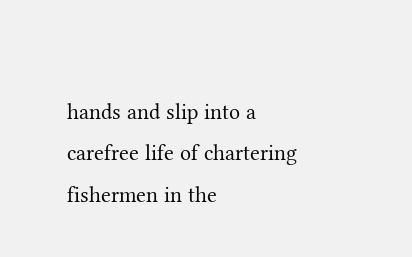hands and slip into a carefree life of chartering fishermen in the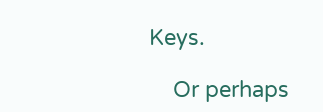Keys.

    Or perhaps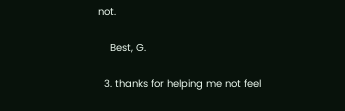not.

    Best, G.

  3. thanks for helping me not feel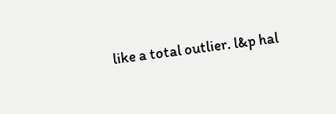like a total outlier. l&p hal